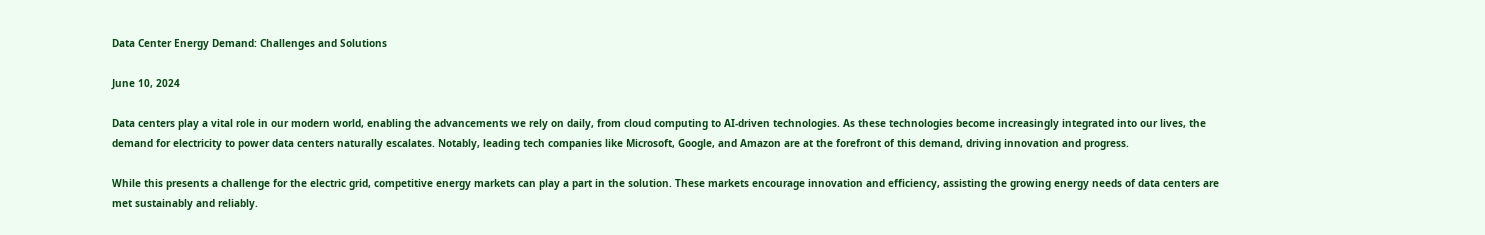Data Center Energy Demand: Challenges and Solutions

June 10, 2024

Data centers play a vital role in our modern world, enabling the advancements we rely on daily, from cloud computing to AI-driven technologies. As these technologies become increasingly integrated into our lives, the demand for electricity to power data centers naturally escalates. Notably, leading tech companies like Microsoft, Google, and Amazon are at the forefront of this demand, driving innovation and progress.

While this presents a challenge for the electric grid, competitive energy markets can play a part in the solution. These markets encourage innovation and efficiency, assisting the growing energy needs of data centers are met sustainably and reliably.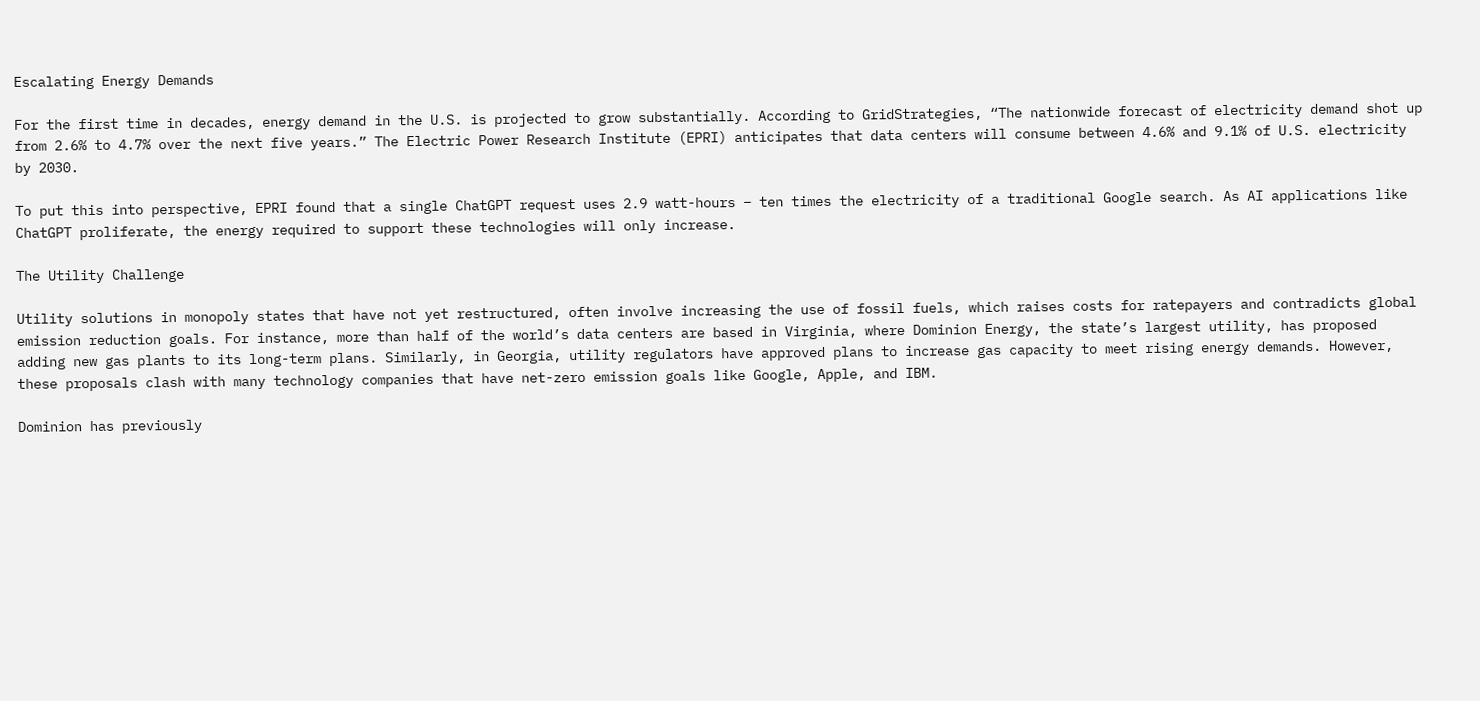Escalating Energy Demands

For the first time in decades, energy demand in the U.S. is projected to grow substantially. According to GridStrategies, “The nationwide forecast of electricity demand shot up from 2.6% to 4.7% over the next five years.” The Electric Power Research Institute (EPRI) anticipates that data centers will consume between 4.6% and 9.1% of U.S. electricity by 2030.

To put this into perspective, EPRI found that a single ChatGPT request uses 2.9 watt-hours – ten times the electricity of a traditional Google search. As AI applications like ChatGPT proliferate, the energy required to support these technologies will only increase.

The Utility Challenge

Utility solutions in monopoly states that have not yet restructured, often involve increasing the use of fossil fuels, which raises costs for ratepayers and contradicts global emission reduction goals. For instance, more than half of the world’s data centers are based in Virginia, where Dominion Energy, the state’s largest utility, has proposed adding new gas plants to its long-term plans. Similarly, in Georgia, utility regulators have approved plans to increase gas capacity to meet rising energy demands. However, these proposals clash with many technology companies that have net-zero emission goals like Google, Apple, and IBM.

Dominion has previously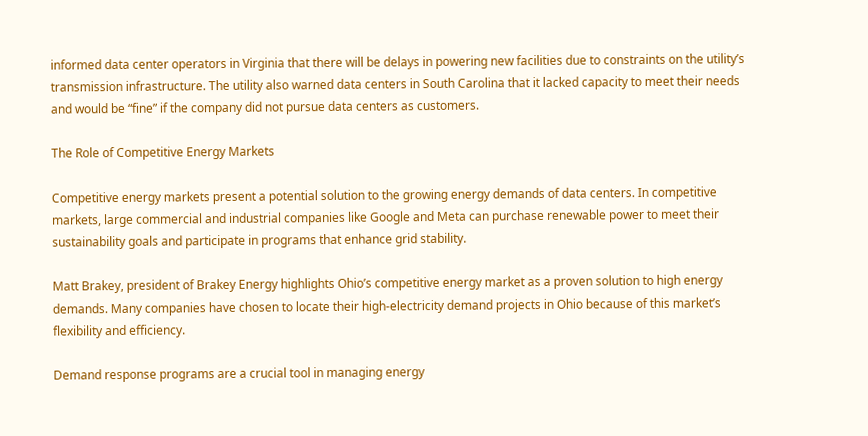informed data center operators in Virginia that there will be delays in powering new facilities due to constraints on the utility’s transmission infrastructure. The utility also warned data centers in South Carolina that it lacked capacity to meet their needs and would be “fine” if the company did not pursue data centers as customers.

The Role of Competitive Energy Markets

Competitive energy markets present a potential solution to the growing energy demands of data centers. In competitive markets, large commercial and industrial companies like Google and Meta can purchase renewable power to meet their sustainability goals and participate in programs that enhance grid stability.

Matt Brakey, president of Brakey Energy highlights Ohio’s competitive energy market as a proven solution to high energy demands. Many companies have chosen to locate their high-electricity demand projects in Ohio because of this market’s flexibility and efficiency.

Demand response programs are a crucial tool in managing energy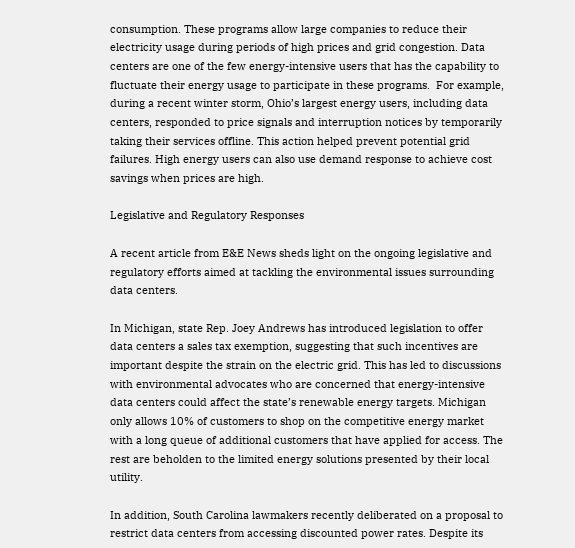consumption. These programs allow large companies to reduce their electricity usage during periods of high prices and grid congestion. Data centers are one of the few energy-intensive users that has the capability to fluctuate their energy usage to participate in these programs.  For example, during a recent winter storm, Ohio’s largest energy users, including data centers, responded to price signals and interruption notices by temporarily taking their services offline. This action helped prevent potential grid failures. High energy users can also use demand response to achieve cost savings when prices are high.

Legislative and Regulatory Responses

A recent article from E&E News sheds light on the ongoing legislative and regulatory efforts aimed at tackling the environmental issues surrounding data centers.

In Michigan, state Rep. Joey Andrews has introduced legislation to offer data centers a sales tax exemption, suggesting that such incentives are important despite the strain on the electric grid. This has led to discussions with environmental advocates who are concerned that energy-intensive data centers could affect the state’s renewable energy targets. Michigan only allows 10% of customers to shop on the competitive energy market with a long queue of additional customers that have applied for access. The rest are beholden to the limited energy solutions presented by their local utility.

In addition, South Carolina lawmakers recently deliberated on a proposal to restrict data centers from accessing discounted power rates. Despite its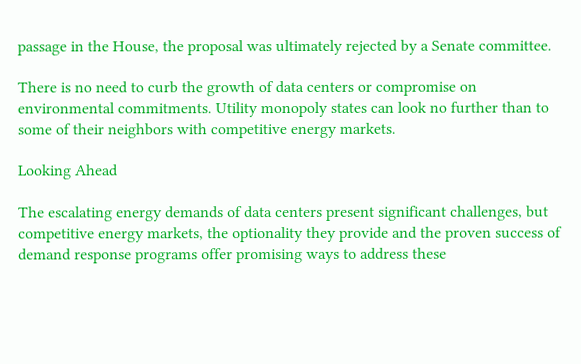passage in the House, the proposal was ultimately rejected by a Senate committee.

There is no need to curb the growth of data centers or compromise on environmental commitments. Utility monopoly states can look no further than to some of their neighbors with competitive energy markets.

Looking Ahead

The escalating energy demands of data centers present significant challenges, but competitive energy markets, the optionality they provide and the proven success of demand response programs offer promising ways to address these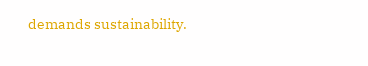demands sustainability.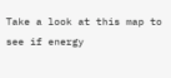Take a look at this map to see if energy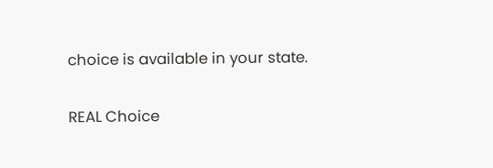choice is available in your state.

REAL Choice